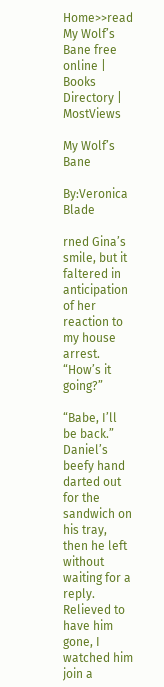Home>>read My Wolf’s Bane free online | Books Directory | MostViews

My Wolf’s Bane

By:Veronica Blade

rned Gina’s smile, but it faltered in anticipation of her reaction to my house arrest. “How’s it going?”

“Babe, I’ll be back.” Daniel’s beefy hand darted out for the sandwich on his tray, then he left without waiting for a reply. Relieved to have him gone, I watched him join a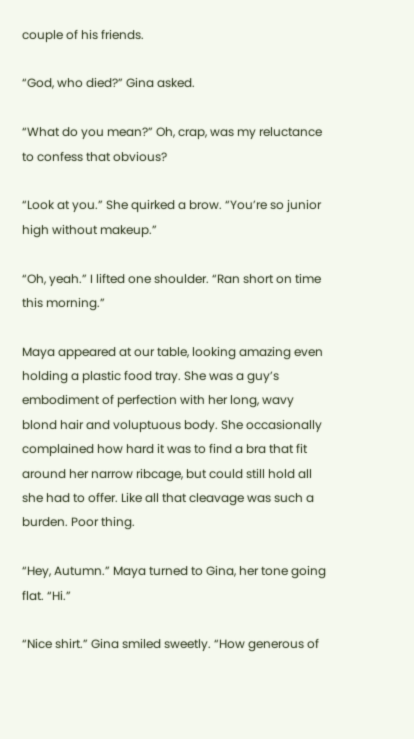couple of his friends.

“God, who died?” Gina asked.

“What do you mean?” Oh, crap, was my reluctance to confess that obvious?

“Look at you.” She quirked a brow. “You’re so junior high without makeup.”

“Oh, yeah.” I lifted one shoulder. “Ran short on time this morning.”

Maya appeared at our table, looking amazing even holding a plastic food tray. She was a guy’s embodiment of perfection with her long, wavy blond hair and voluptuous body. She occasionally complained how hard it was to find a bra that fit around her narrow ribcage, but could still hold all she had to offer. Like all that cleavage was such a burden. Poor thing.

“Hey, Autumn.” Maya turned to Gina, her tone going flat. “Hi.”

“Nice shirt.” Gina smiled sweetly. “How generous of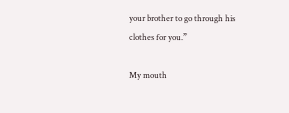your brother to go through his clothes for you.”

My mouth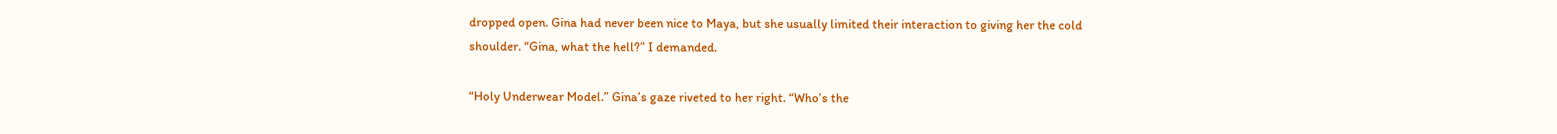dropped open. Gina had never been nice to Maya, but she usually limited their interaction to giving her the cold shoulder. “Gina, what the hell?” I demanded.

“Holy Underwear Model.” Gina’s gaze riveted to her right. “Who’s the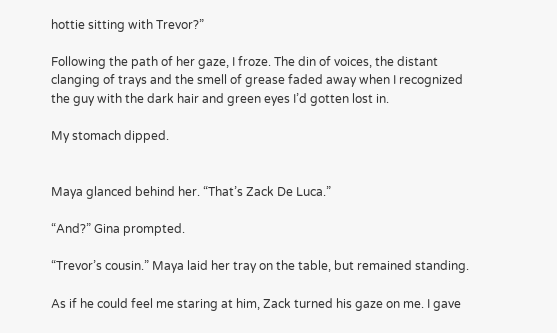hottie sitting with Trevor?”

Following the path of her gaze, I froze. The din of voices, the distant clanging of trays and the smell of grease faded away when I recognized the guy with the dark hair and green eyes I’d gotten lost in.

My stomach dipped.


Maya glanced behind her. “That’s Zack De Luca.”

“And?” Gina prompted.

“Trevor’s cousin.” Maya laid her tray on the table, but remained standing.

As if he could feel me staring at him, Zack turned his gaze on me. I gave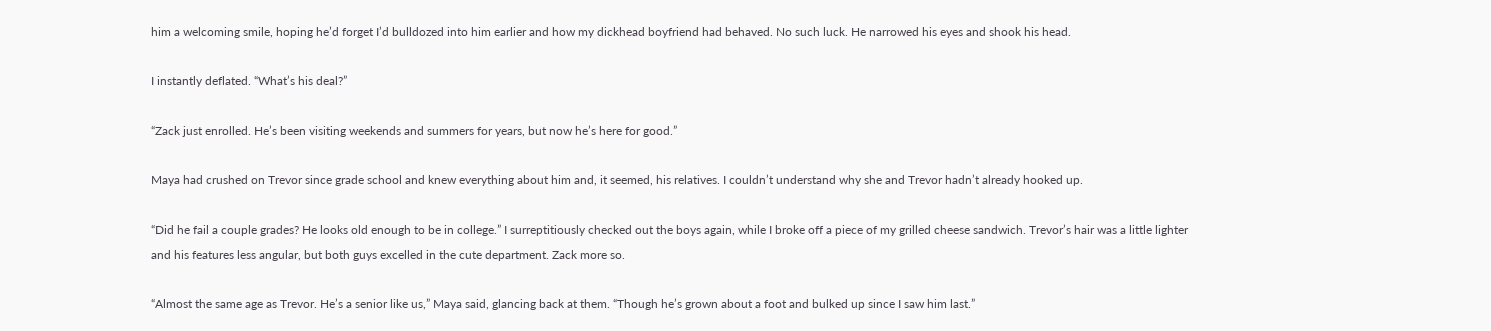him a welcoming smile, hoping he’d forget I’d bulldozed into him earlier and how my dickhead boyfriend had behaved. No such luck. He narrowed his eyes and shook his head.

I instantly deflated. “What’s his deal?”

“Zack just enrolled. He’s been visiting weekends and summers for years, but now he’s here for good.”

Maya had crushed on Trevor since grade school and knew everything about him and, it seemed, his relatives. I couldn’t understand why she and Trevor hadn’t already hooked up.

“Did he fail a couple grades? He looks old enough to be in college.” I surreptitiously checked out the boys again, while I broke off a piece of my grilled cheese sandwich. Trevor’s hair was a little lighter and his features less angular, but both guys excelled in the cute department. Zack more so.

“Almost the same age as Trevor. He’s a senior like us,” Maya said, glancing back at them. “Though he’s grown about a foot and bulked up since I saw him last.”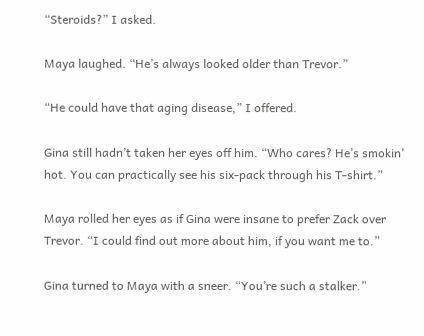“Steroids?” I asked.

Maya laughed. “He’s always looked older than Trevor.”

“He could have that aging disease,” I offered.

Gina still hadn’t taken her eyes off him. “Who cares? He’s smokin’ hot. You can practically see his six-pack through his T-shirt.”

Maya rolled her eyes as if Gina were insane to prefer Zack over Trevor. “I could find out more about him, if you want me to.”

Gina turned to Maya with a sneer. “You’re such a stalker.”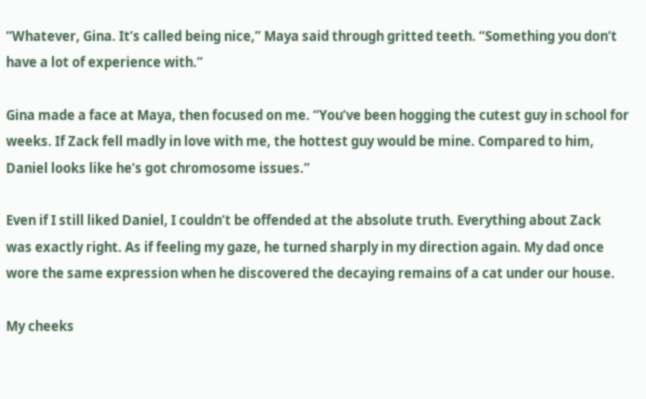“Whatever, Gina. It’s called being nice,” Maya said through gritted teeth. “Something you don’t have a lot of experience with.”

Gina made a face at Maya, then focused on me. “You’ve been hogging the cutest guy in school for weeks. If Zack fell madly in love with me, the hottest guy would be mine. Compared to him, Daniel looks like he’s got chromosome issues.”

Even if I still liked Daniel, I couldn’t be offended at the absolute truth. Everything about Zack was exactly right. As if feeling my gaze, he turned sharply in my direction again. My dad once wore the same expression when he discovered the decaying remains of a cat under our house.

My cheeks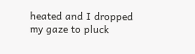heated and I dropped my gaze to pluck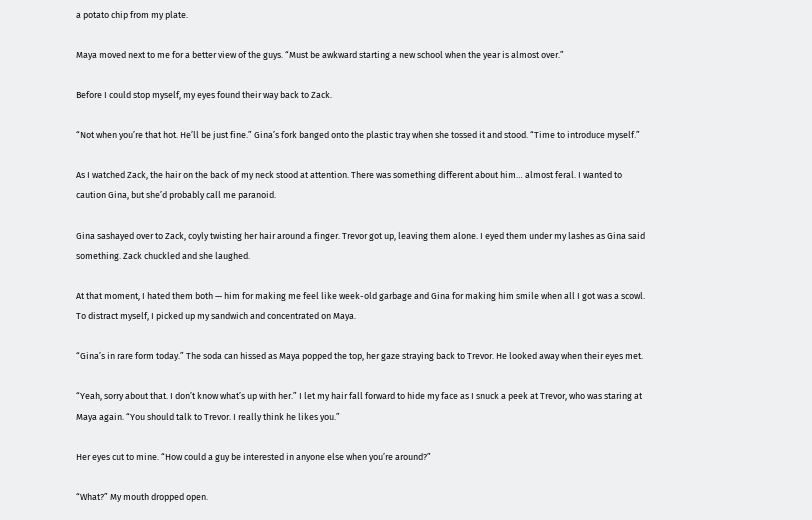a potato chip from my plate.

Maya moved next to me for a better view of the guys. “Must be awkward starting a new school when the year is almost over.”

Before I could stop myself, my eyes found their way back to Zack.

“Not when you’re that hot. He’ll be just fine.” Gina’s fork banged onto the plastic tray when she tossed it and stood. “Time to introduce myself.”

As I watched Zack, the hair on the back of my neck stood at attention. There was something different about him… almost feral. I wanted to caution Gina, but she’d probably call me paranoid.

Gina sashayed over to Zack, coyly twisting her hair around a finger. Trevor got up, leaving them alone. I eyed them under my lashes as Gina said something. Zack chuckled and she laughed.

At that moment, I hated them both — him for making me feel like week-old garbage and Gina for making him smile when all I got was a scowl. To distract myself, I picked up my sandwich and concentrated on Maya.

“Gina’s in rare form today.” The soda can hissed as Maya popped the top, her gaze straying back to Trevor. He looked away when their eyes met.

“Yeah, sorry about that. I don’t know what’s up with her.” I let my hair fall forward to hide my face as I snuck a peek at Trevor, who was staring at Maya again. “You should talk to Trevor. I really think he likes you.”

Her eyes cut to mine. “How could a guy be interested in anyone else when you’re around?”

“What?” My mouth dropped open.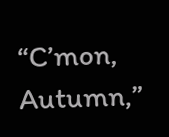“C’mon, Autumn,”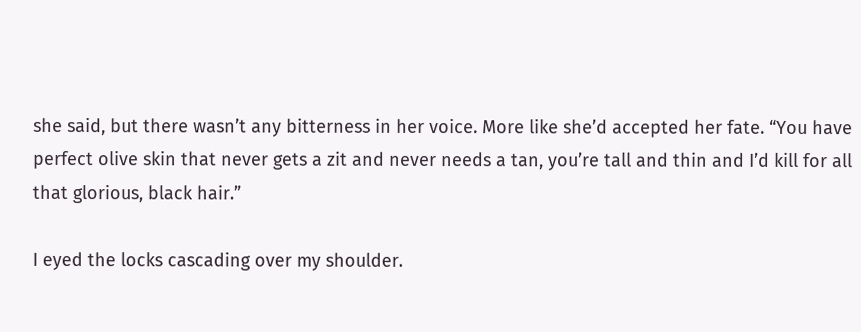she said, but there wasn’t any bitterness in her voice. More like she’d accepted her fate. “You have perfect olive skin that never gets a zit and never needs a tan, you’re tall and thin and I’d kill for all that glorious, black hair.”

I eyed the locks cascading over my shoulder.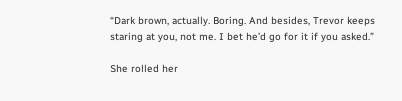“Dark brown, actually. Boring. And besides, Trevor keeps staring at you, not me. I bet he’d go for it if you asked.”

She rolled her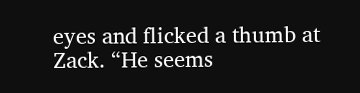eyes and flicked a thumb at Zack. “He seems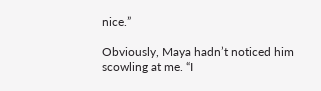nice.”

Obviously, Maya hadn’t noticed him scowling at me. “I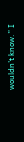wouldn’t know.” I